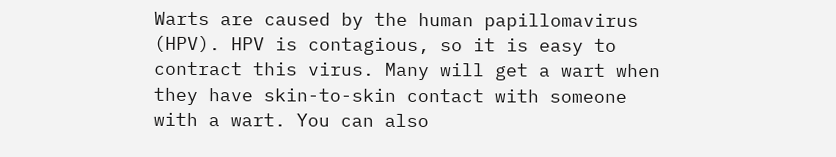Warts are caused by the human papillomavirus (HPV). HPV is contagious, so it is easy to contract this virus. Many will get a wart when they have skin-to-skin contact with someone with a wart. You can also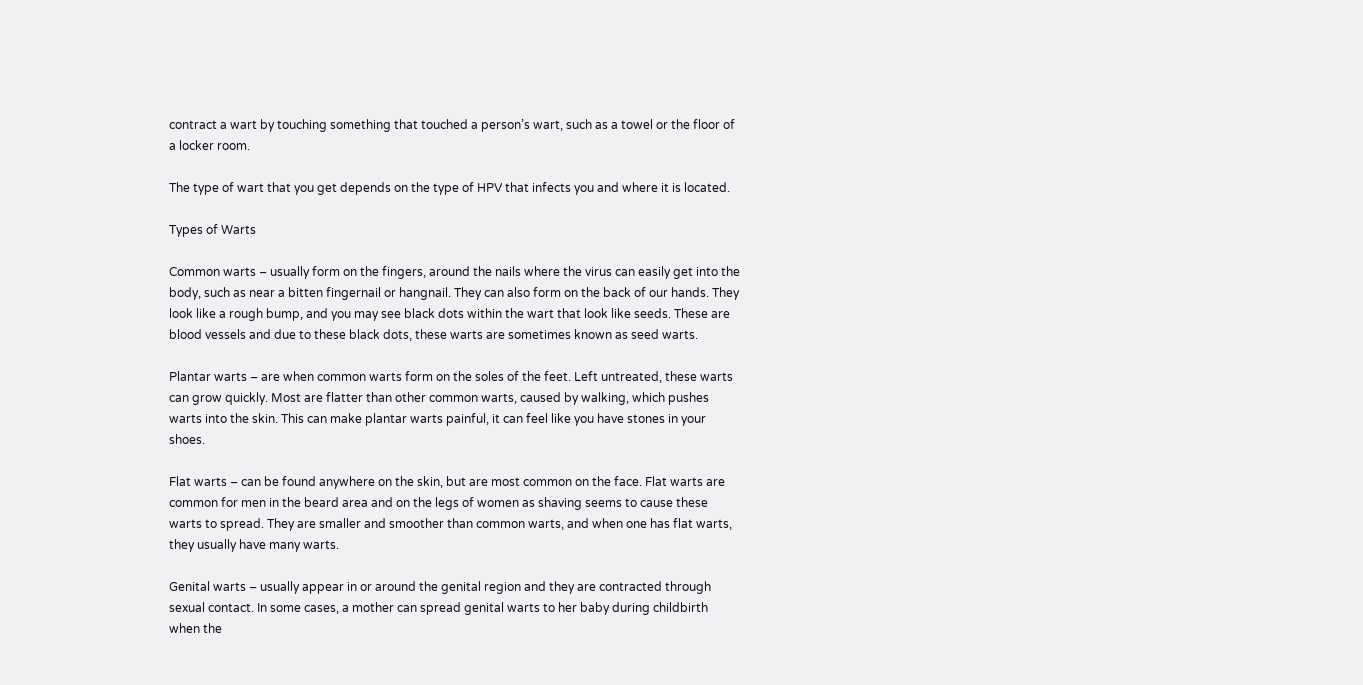contract a wart by touching something that touched a person’s wart, such as a towel or the floor of a locker room.

The type of wart that you get depends on the type of HPV that infects you and where it is located.

Types of Warts

Common warts – usually form on the fingers, around the nails where the virus can easily get into the body, such as near a bitten fingernail or hangnail. They can also form on the back of our hands. They look like a rough bump, and you may see black dots within the wart that look like seeds. These are blood vessels and due to these black dots, these warts are sometimes known as seed warts.

Plantar warts – are when common warts form on the soles of the feet. Left untreated, these warts can grow quickly. Most are flatter than other common warts, caused by walking, which pushes warts into the skin. This can make plantar warts painful, it can feel like you have stones in your shoes.

Flat warts – can be found anywhere on the skin, but are most common on the face. Flat warts are common for men in the beard area and on the legs of women as shaving seems to cause these warts to spread. They are smaller and smoother than common warts, and when one has flat warts, they usually have many warts.

Genital warts – usually appear in or around the genital region and they are contracted through sexual contact. In some cases, a mother can spread genital warts to her baby during childbirth when the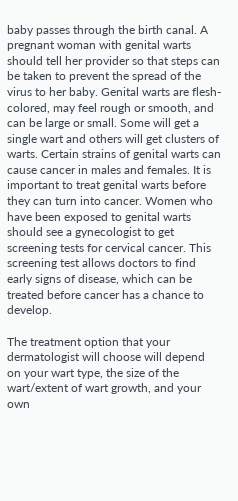baby passes through the birth canal. A pregnant woman with genital warts should tell her provider so that steps can be taken to prevent the spread of the virus to her baby. Genital warts are flesh-colored, may feel rough or smooth, and can be large or small. Some will get a single wart and others will get clusters of warts. Certain strains of genital warts can cause cancer in males and females. It is important to treat genital warts before they can turn into cancer. Women who have been exposed to genital warts should see a gynecologist to get screening tests for cervical cancer. This screening test allows doctors to find early signs of disease, which can be treated before cancer has a chance to develop.

The treatment option that your dermatologist will choose will depend on your wart type, the size of the wart/extent of wart growth, and your own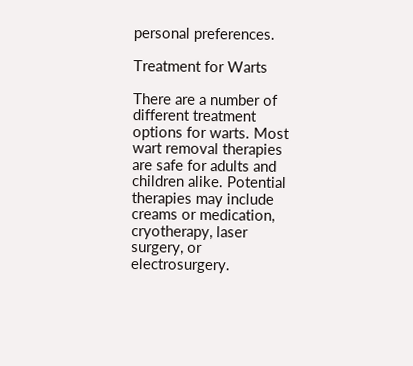personal preferences.

Treatment for Warts

There are a number of different treatment options for warts. Most wart removal therapies are safe for adults and children alike. Potential therapies may include creams or medication, cryotherapy, laser surgery, or electrosurgery.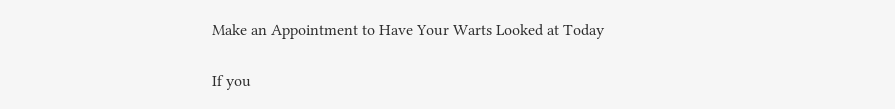Make an Appointment to Have Your Warts Looked at Today

If you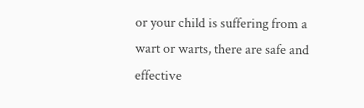or your child is suffering from a wart or warts, there are safe and effective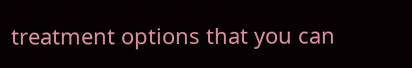treatment options that you can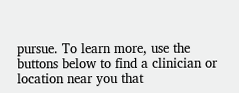pursue. To learn more, use the buttons below to find a clinician or location near you that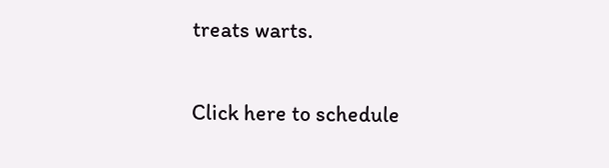treats warts.

Click here to schedule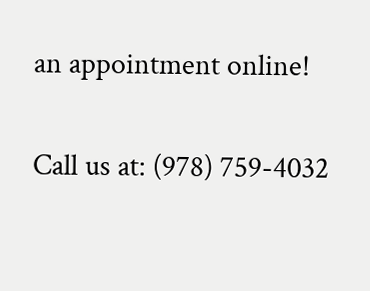an appointment online!

Call us at: (978) 759-4032